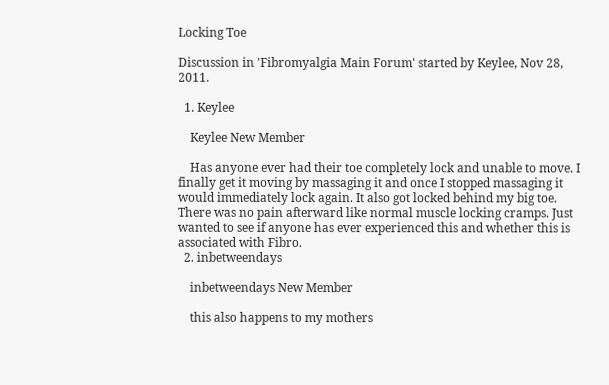Locking Toe

Discussion in 'Fibromyalgia Main Forum' started by Keylee, Nov 28, 2011.

  1. Keylee

    Keylee New Member

    Has anyone ever had their toe completely lock and unable to move. I finally get it moving by massaging it and once I stopped massaging it would immediately lock again. It also got locked behind my big toe. There was no pain afterward like normal muscle locking cramps. Just wanted to see if anyone has ever experienced this and whether this is associated with Fibro.
  2. inbetweendays

    inbetweendays New Member

    this also happens to my mothers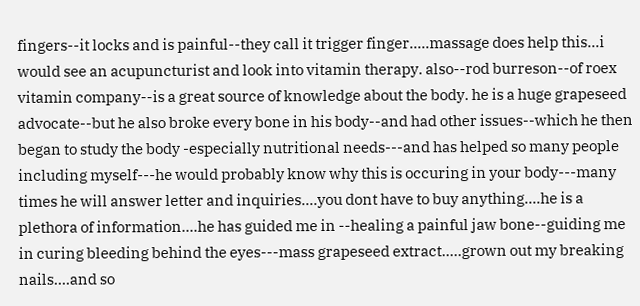fingers--it locks and is painful--they call it trigger finger.....massage does help this...i would see an acupuncturist and look into vitamin therapy. also--rod burreson--of roex vitamin company--is a great source of knowledge about the body. he is a huge grapeseed advocate--but he also broke every bone in his body--and had other issues--which he then began to study the body -especially nutritional needs---and has helped so many people including myself---he would probably know why this is occuring in your body---many times he will answer letter and inquiries....you dont have to buy anything....he is a plethora of information....he has guided me in --healing a painful jaw bone--guiding me in curing bleeding behind the eyes---mass grapeseed extract.....grown out my breaking nails....and so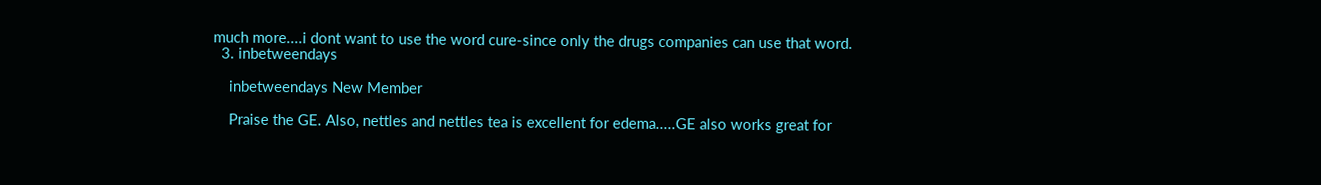much more....i dont want to use the word cure-since only the drugs companies can use that word.
  3. inbetweendays

    inbetweendays New Member

    Praise the GE. Also, nettles and nettles tea is excellent for edema.....GE also works great for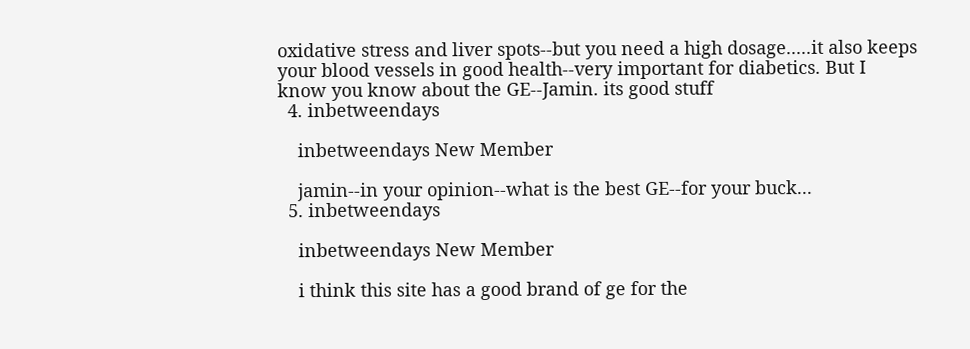oxidative stress and liver spots--but you need a high dosage.....it also keeps your blood vessels in good health--very important for diabetics. But I know you know about the GE--Jamin. its good stuff
  4. inbetweendays

    inbetweendays New Member

    jamin--in your opinion--what is the best GE--for your buck...
  5. inbetweendays

    inbetweendays New Member

    i think this site has a good brand of ge for the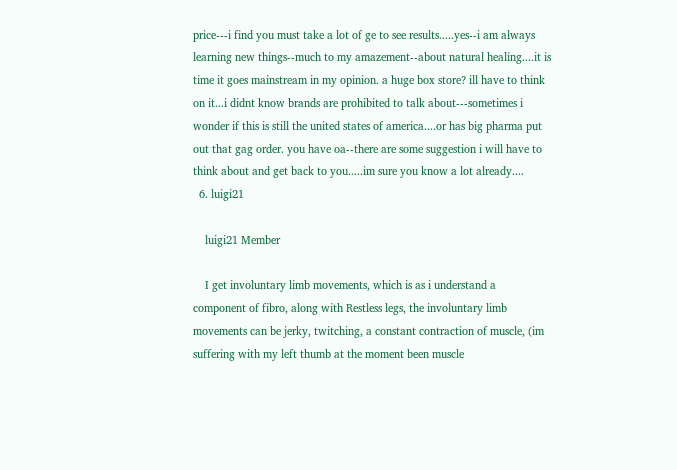price---i find you must take a lot of ge to see results.....yes--i am always learning new things--much to my amazement--about natural healing....it is time it goes mainstream in my opinion. a huge box store? ill have to think on it...i didnt know brands are prohibited to talk about---sometimes i wonder if this is still the united states of america....or has big pharma put out that gag order. you have oa--there are some suggestion i will have to think about and get back to you.....im sure you know a lot already....
  6. luigi21

    luigi21 Member

    I get involuntary limb movements, which is as i understand a component of fibro, along with Restless legs, the involuntary limb movements can be jerky, twitching, a constant contraction of muscle, (im suffering with my left thumb at the moment been muscle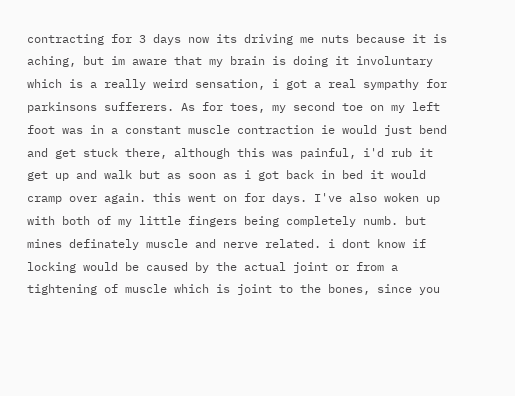contracting for 3 days now its driving me nuts because it is aching, but im aware that my brain is doing it involuntary which is a really weird sensation, i got a real sympathy for parkinsons sufferers. As for toes, my second toe on my left foot was in a constant muscle contraction ie would just bend and get stuck there, although this was painful, i'd rub it get up and walk but as soon as i got back in bed it would cramp over again. this went on for days. I've also woken up with both of my little fingers being completely numb. but mines definately muscle and nerve related. i dont know if locking would be caused by the actual joint or from a tightening of muscle which is joint to the bones, since you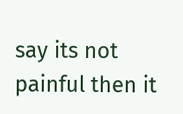say its not painful then it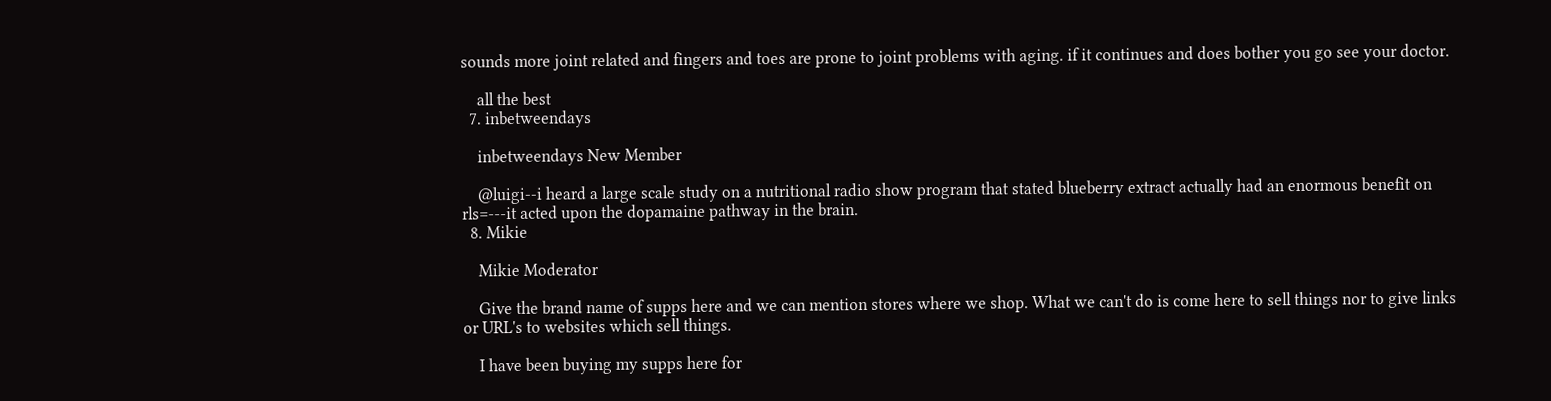sounds more joint related and fingers and toes are prone to joint problems with aging. if it continues and does bother you go see your doctor.

    all the best
  7. inbetweendays

    inbetweendays New Member

    @luigi--i heard a large scale study on a nutritional radio show program that stated blueberry extract actually had an enormous benefit on rls=---it acted upon the dopamaine pathway in the brain.
  8. Mikie

    Mikie Moderator

    Give the brand name of supps here and we can mention stores where we shop. What we can't do is come here to sell things nor to give links or URL's to websites which sell things.

    I have been buying my supps here for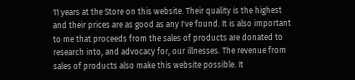11 years at the Store on this website. Their quality is the highest and their prices are as good as any I've found. It is also important to me that proceeds from the sales of products are donated to research into, and advocacy for, our illnesses. The revenue from sales of products also make this website possible. It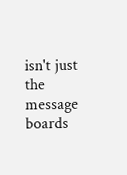isn't just the message boards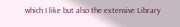which I like but also the extensive Library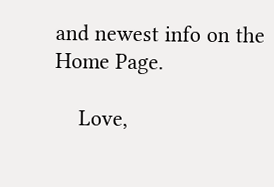and newest info on the Home Page.

    Love,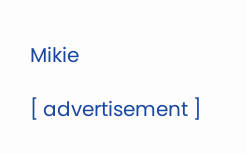Mikie

[ advertisement ]